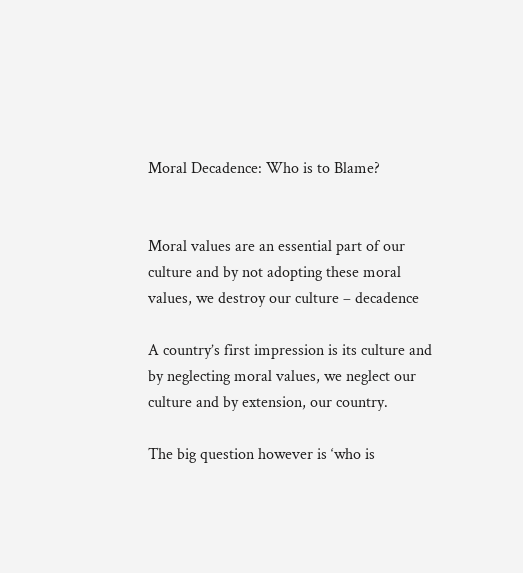Moral Decadence: Who is to Blame?


Moral values are an essential part of our culture and by not adopting these moral values, we destroy our culture – decadence

A country’s first impression is its culture and by neglecting moral values, we neglect our culture and by extension, our country.

The big question however is ‘who is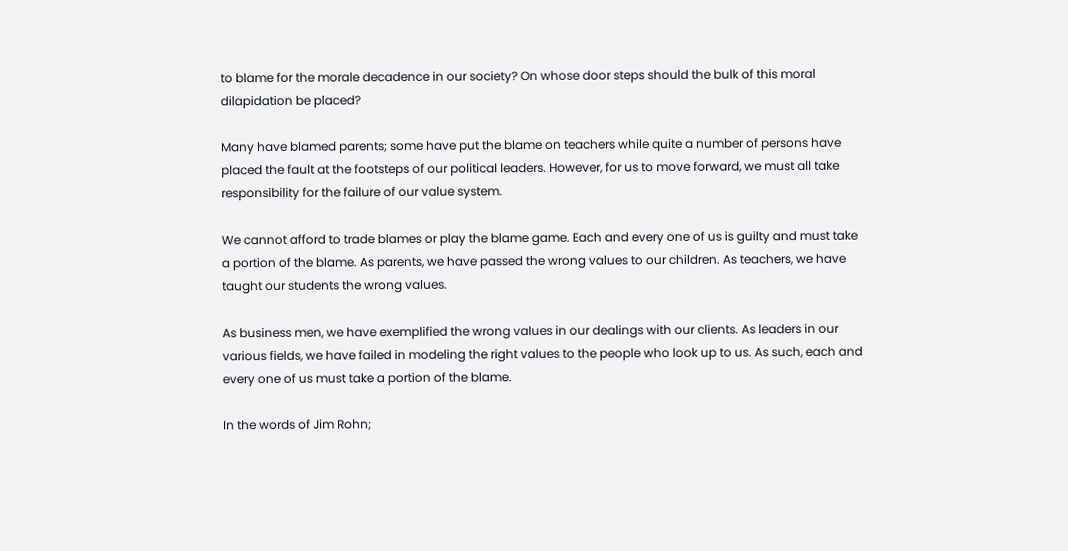to blame for the morale decadence in our society? On whose door steps should the bulk of this moral dilapidation be placed?

Many have blamed parents; some have put the blame on teachers while quite a number of persons have placed the fault at the footsteps of our political leaders. However, for us to move forward, we must all take responsibility for the failure of our value system.

We cannot afford to trade blames or play the blame game. Each and every one of us is guilty and must take a portion of the blame. As parents, we have passed the wrong values to our children. As teachers, we have taught our students the wrong values.

As business men, we have exemplified the wrong values in our dealings with our clients. As leaders in our various fields, we have failed in modeling the right values to the people who look up to us. As such, each and every one of us must take a portion of the blame.

In the words of Jim Rohn;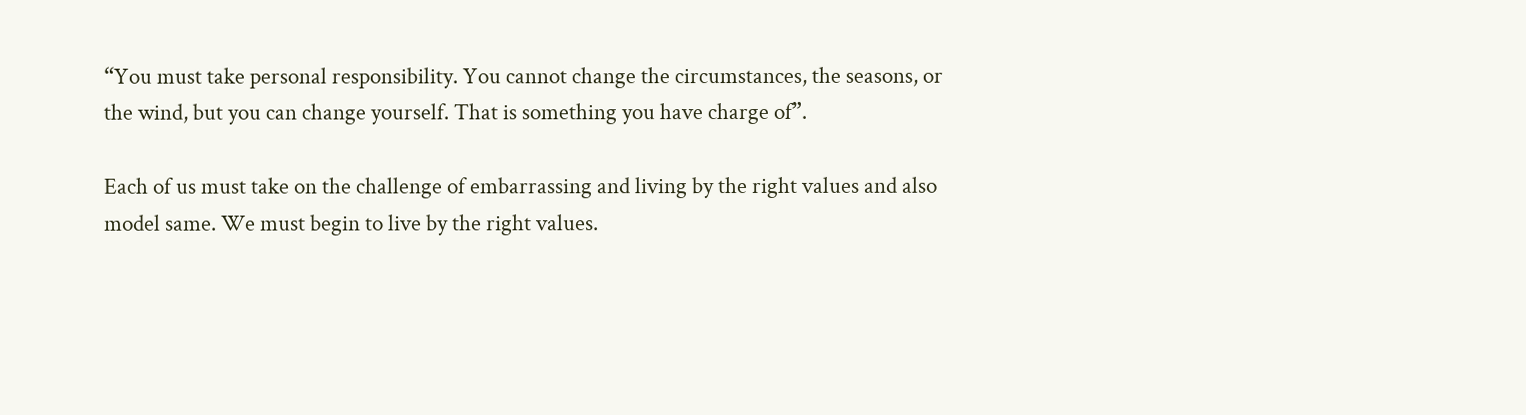“You must take personal responsibility. You cannot change the circumstances, the seasons, or the wind, but you can change yourself. That is something you have charge of”.

Each of us must take on the challenge of embarrassing and living by the right values and also model same. We must begin to live by the right values.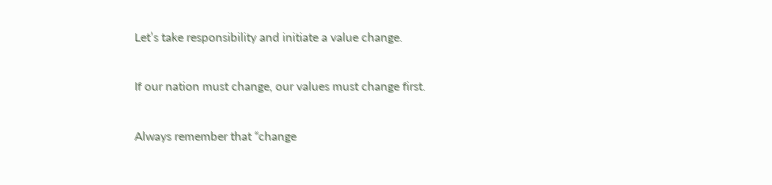Let’s take responsibility and initiate a value change.

If our nation must change, our values must change first.

Always remember that “change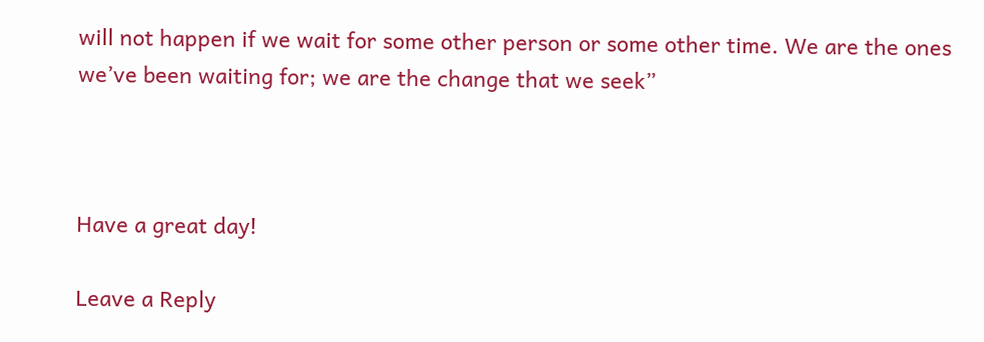will not happen if we wait for some other person or some other time. We are the ones we’ve been waiting for; we are the change that we seek”



Have a great day!

Leave a Reply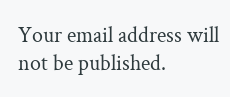Your email address will not be published.